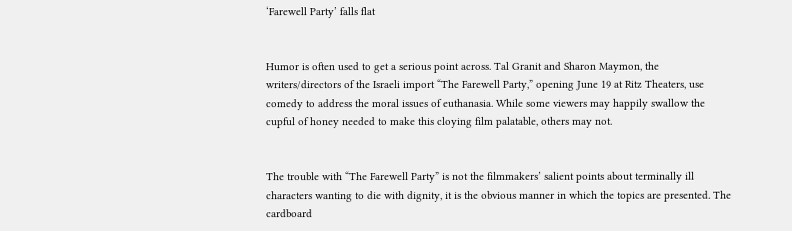‘Farewell Party’ falls flat


Humor is often used to get a serious point across. Tal Granit and Sharon Maymon, the writers/directors of the Israeli import “The Farewell Party,” opening June 19 at Ritz Theaters, use comedy to address the moral issues of euthanasia. While some viewers may happily swallow the cupful of honey needed to make this cloying film palatable, others may not.


The trouble with “The Farewell Party” is not the filmmakers’ salient points about terminally ill characters wanting to die with dignity, it is the obvious manner in which the topics are presented. The cardboard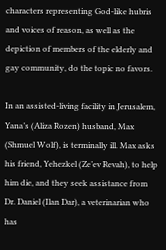characters representing God-like hubris and voices of reason, as well as the depiction of members of the elderly and gay community, do the topic no favors.

In an assisted-living facility in Jerusalem, Yana’s (Aliza Rozen) husband, Max (Shmuel Wolf), is terminally ill. Max asks his friend, Yehezkel (Ze’ev Revah), to help him die, and they seek assistance from Dr. Daniel (Ilan Dar), a veterinarian who has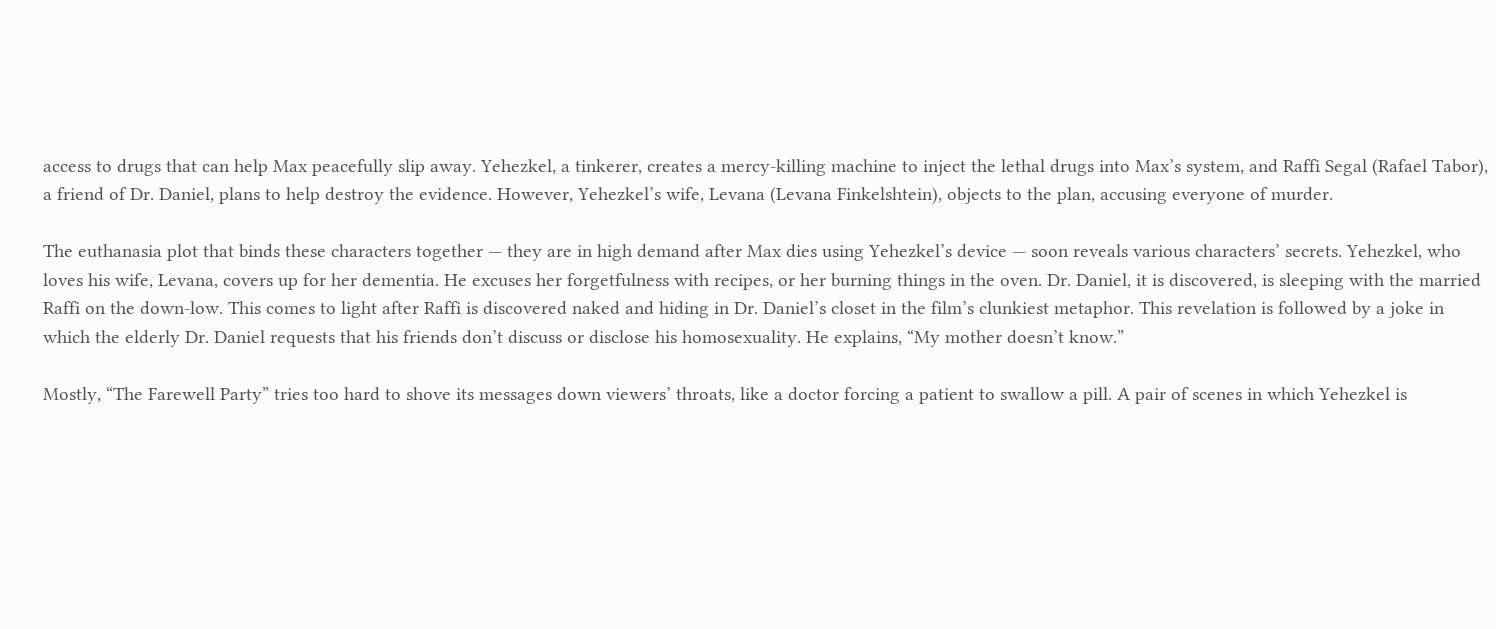access to drugs that can help Max peacefully slip away. Yehezkel, a tinkerer, creates a mercy-killing machine to inject the lethal drugs into Max’s system, and Raffi Segal (Rafael Tabor), a friend of Dr. Daniel, plans to help destroy the evidence. However, Yehezkel’s wife, Levana (Levana Finkelshtein), objects to the plan, accusing everyone of murder.

The euthanasia plot that binds these characters together — they are in high demand after Max dies using Yehezkel’s device — soon reveals various characters’ secrets. Yehezkel, who loves his wife, Levana, covers up for her dementia. He excuses her forgetfulness with recipes, or her burning things in the oven. Dr. Daniel, it is discovered, is sleeping with the married Raffi on the down-low. This comes to light after Raffi is discovered naked and hiding in Dr. Daniel’s closet in the film’s clunkiest metaphor. This revelation is followed by a joke in which the elderly Dr. Daniel requests that his friends don’t discuss or disclose his homosexuality. He explains, “My mother doesn’t know.”

Mostly, “The Farewell Party” tries too hard to shove its messages down viewers’ throats, like a doctor forcing a patient to swallow a pill. A pair of scenes in which Yehezkel is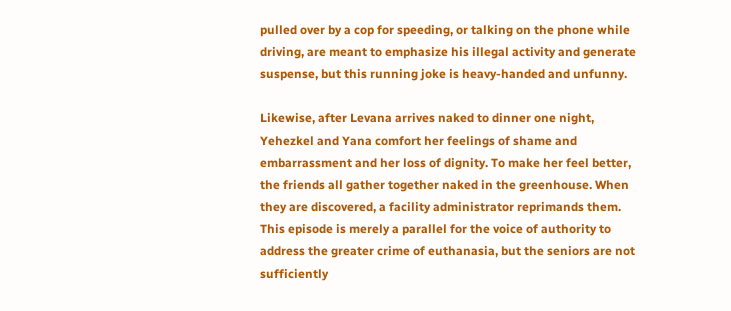pulled over by a cop for speeding, or talking on the phone while driving, are meant to emphasize his illegal activity and generate suspense, but this running joke is heavy-handed and unfunny.

Likewise, after Levana arrives naked to dinner one night, Yehezkel and Yana comfort her feelings of shame and embarrassment and her loss of dignity. To make her feel better, the friends all gather together naked in the greenhouse. When they are discovered, a facility administrator reprimands them. This episode is merely a parallel for the voice of authority to address the greater crime of euthanasia, but the seniors are not sufficiently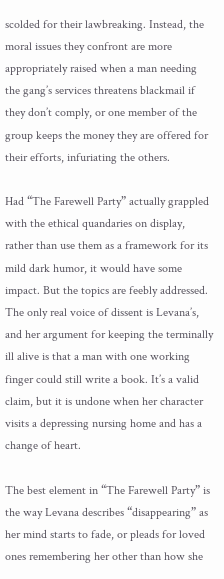scolded for their lawbreaking. Instead, the moral issues they confront are more appropriately raised when a man needing the gang’s services threatens blackmail if they don’t comply, or one member of the group keeps the money they are offered for their efforts, infuriating the others.

Had “The Farewell Party” actually grappled with the ethical quandaries on display, rather than use them as a framework for its mild dark humor, it would have some impact. But the topics are feebly addressed. The only real voice of dissent is Levana’s, and her argument for keeping the terminally ill alive is that a man with one working finger could still write a book. It’s a valid claim, but it is undone when her character visits a depressing nursing home and has a change of heart.

The best element in “The Farewell Party” is the way Levana describes “disappearing” as her mind starts to fade, or pleads for loved ones remembering her other than how she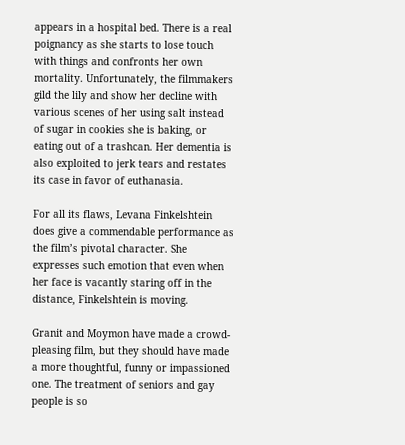appears in a hospital bed. There is a real poignancy as she starts to lose touch with things and confronts her own mortality. Unfortunately, the filmmakers gild the lily and show her decline with various scenes of her using salt instead of sugar in cookies she is baking, or eating out of a trashcan. Her dementia is also exploited to jerk tears and restates its case in favor of euthanasia.

For all its flaws, Levana Finkelshtein does give a commendable performance as the film’s pivotal character. She expresses such emotion that even when her face is vacantly staring off in the distance, Finkelshtein is moving.

Granit and Moymon have made a crowd-pleasing film, but they should have made a more thoughtful, funny or impassioned one. The treatment of seniors and gay people is so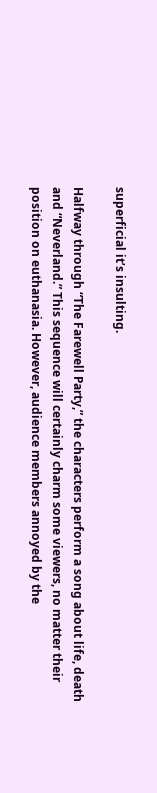superficial it’s insulting.

Halfway through “The Farewell Party,” the characters perform a song about life, death and “Neverland.” This sequence will certainly charm some viewers, no matter their position on euthanasia. However, audience members annoyed by the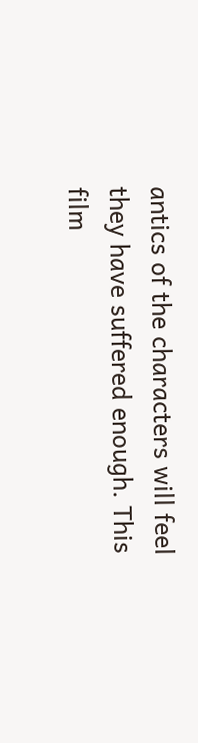antics of the characters will feel they have suffered enough. This film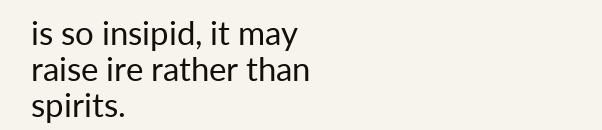is so insipid, it may raise ire rather than spirits.